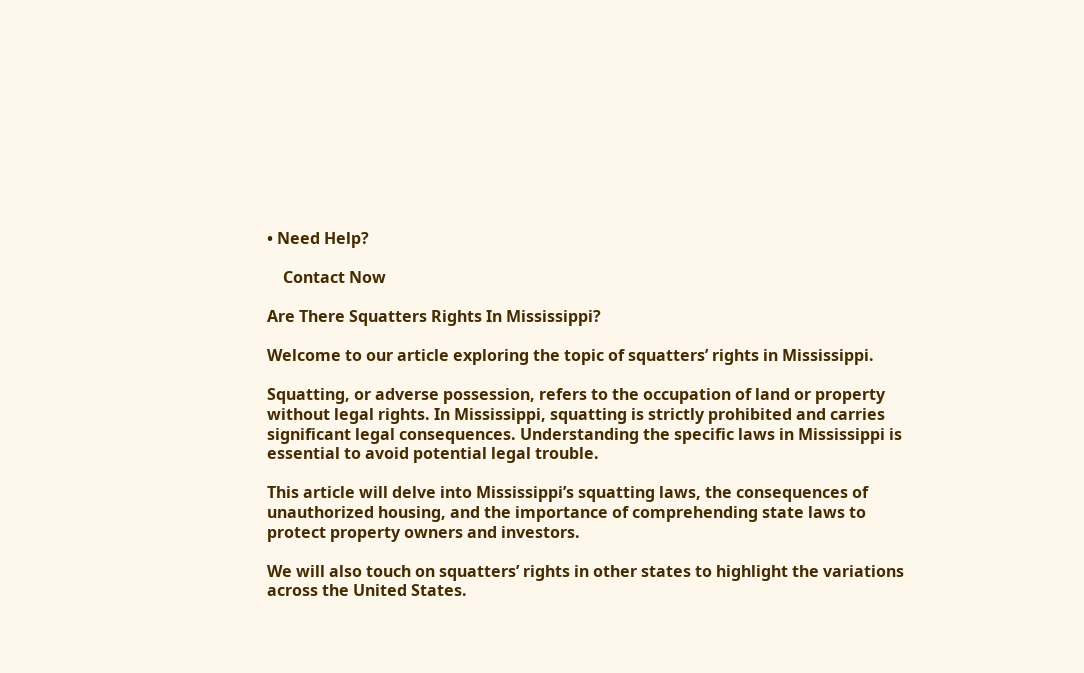• Need Help?

    Contact Now

Are There Squatters Rights In Mississippi?

Welcome to our article exploring the topic of squatters’ rights in Mississippi.

Squatting, or adverse possession, refers to the occupation of land or property without legal rights. In Mississippi, squatting is strictly prohibited and carries significant legal consequences. Understanding the specific laws in Mississippi is essential to avoid potential legal trouble.

This article will delve into Mississippi’s squatting laws, the consequences of unauthorized housing, and the importance of comprehending state laws to protect property owners and investors.

We will also touch on squatters’ rights in other states to highlight the variations across the United States.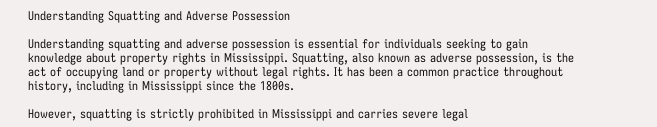Understanding Squatting and Adverse Possession

Understanding squatting and adverse possession is essential for individuals seeking to gain knowledge about property rights in Mississippi. Squatting, also known as adverse possession, is the act of occupying land or property without legal rights. It has been a common practice throughout history, including in Mississippi since the 1800s.

However, squatting is strictly prohibited in Mississippi and carries severe legal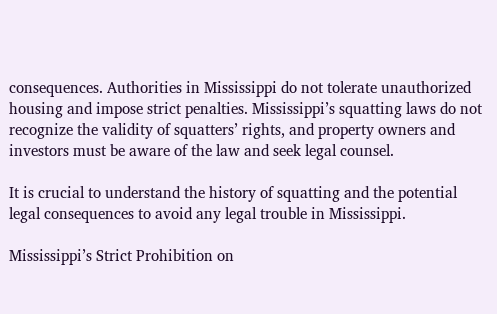consequences. Authorities in Mississippi do not tolerate unauthorized housing and impose strict penalties. Mississippi’s squatting laws do not recognize the validity of squatters’ rights, and property owners and investors must be aware of the law and seek legal counsel.

It is crucial to understand the history of squatting and the potential legal consequences to avoid any legal trouble in Mississippi.

Mississippi’s Strict Prohibition on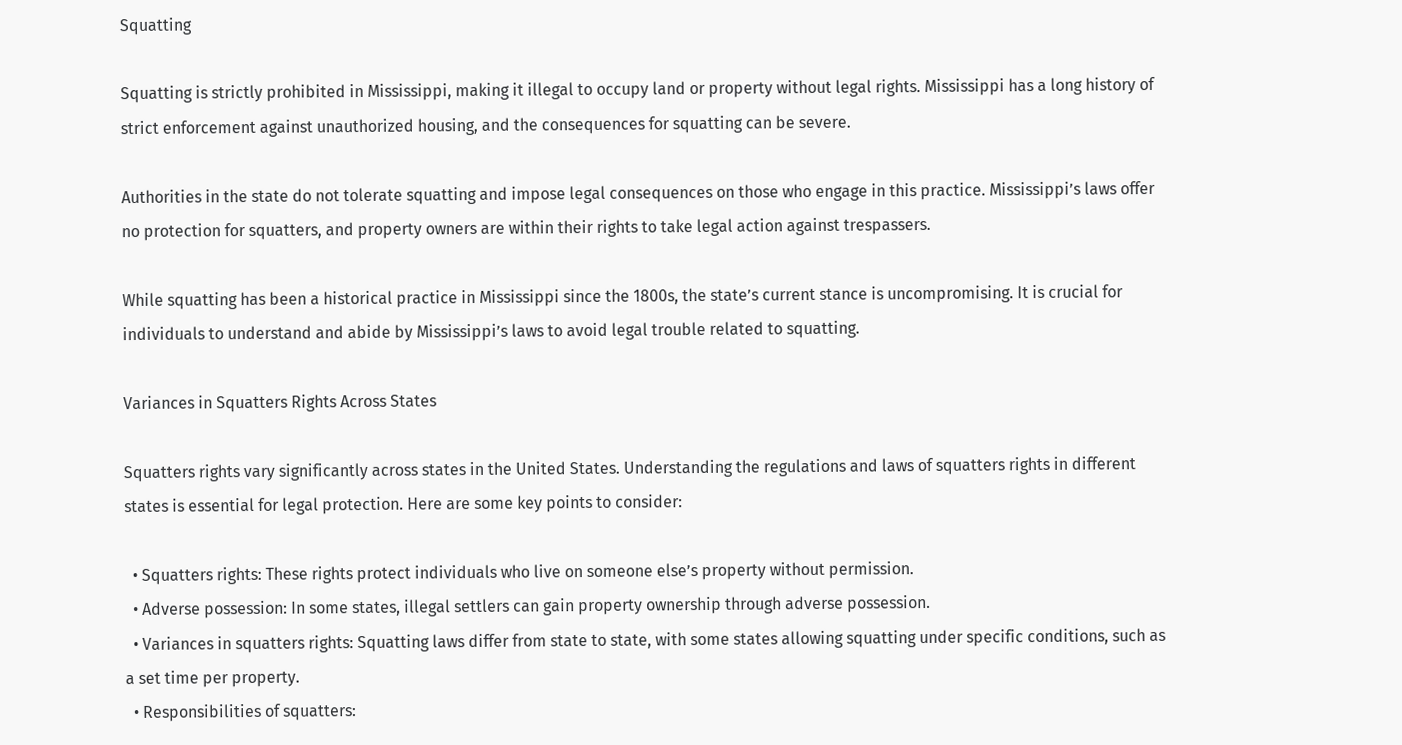Squatting

Squatting is strictly prohibited in Mississippi, making it illegal to occupy land or property without legal rights. Mississippi has a long history of strict enforcement against unauthorized housing, and the consequences for squatting can be severe.

Authorities in the state do not tolerate squatting and impose legal consequences on those who engage in this practice. Mississippi’s laws offer no protection for squatters, and property owners are within their rights to take legal action against trespassers.

While squatting has been a historical practice in Mississippi since the 1800s, the state’s current stance is uncompromising. It is crucial for individuals to understand and abide by Mississippi’s laws to avoid legal trouble related to squatting.

Variances in Squatters Rights Across States

Squatters rights vary significantly across states in the United States. Understanding the regulations and laws of squatters rights in different states is essential for legal protection. Here are some key points to consider:

  • Squatters rights: These rights protect individuals who live on someone else’s property without permission.
  • Adverse possession: In some states, illegal settlers can gain property ownership through adverse possession.
  • Variances in squatters rights: Squatting laws differ from state to state, with some states allowing squatting under specific conditions, such as a set time per property.
  • Responsibilities of squatters: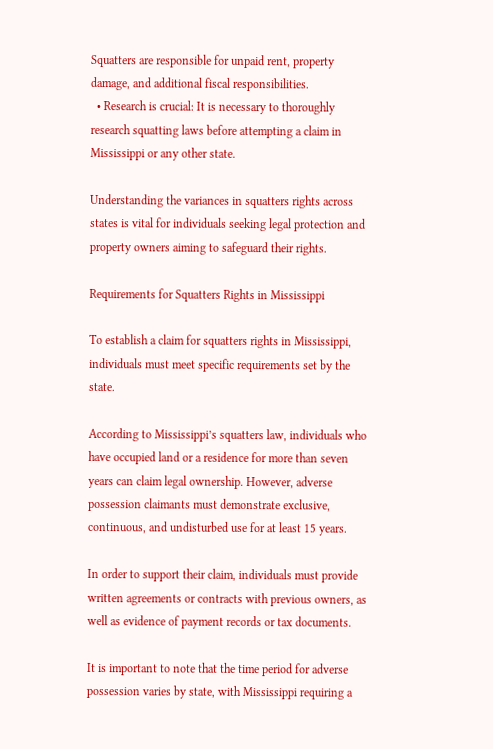Squatters are responsible for unpaid rent, property damage, and additional fiscal responsibilities.
  • Research is crucial: It is necessary to thoroughly research squatting laws before attempting a claim in Mississippi or any other state.

Understanding the variances in squatters rights across states is vital for individuals seeking legal protection and property owners aiming to safeguard their rights.

Requirements for Squatters Rights in Mississippi

To establish a claim for squatters rights in Mississippi, individuals must meet specific requirements set by the state.

According to Mississippi’s squatters law, individuals who have occupied land or a residence for more than seven years can claim legal ownership. However, adverse possession claimants must demonstrate exclusive, continuous, and undisturbed use for at least 15 years.

In order to support their claim, individuals must provide written agreements or contracts with previous owners, as well as evidence of payment records or tax documents.

It is important to note that the time period for adverse possession varies by state, with Mississippi requiring a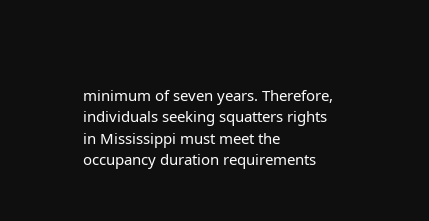minimum of seven years. Therefore, individuals seeking squatters rights in Mississippi must meet the occupancy duration requirements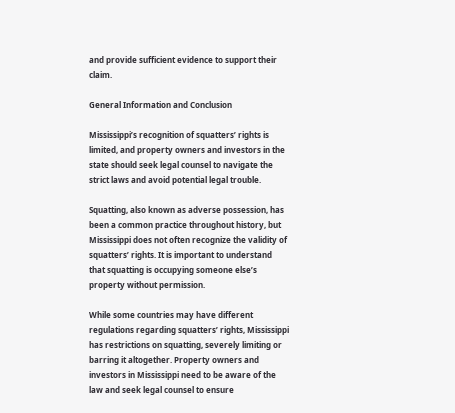and provide sufficient evidence to support their claim.

General Information and Conclusion

Mississippi’s recognition of squatters’ rights is limited, and property owners and investors in the state should seek legal counsel to navigate the strict laws and avoid potential legal trouble.

Squatting, also known as adverse possession, has been a common practice throughout history, but Mississippi does not often recognize the validity of squatters’ rights. It is important to understand that squatting is occupying someone else’s property without permission.

While some countries may have different regulations regarding squatters’ rights, Mississippi has restrictions on squatting, severely limiting or barring it altogether. Property owners and investors in Mississippi need to be aware of the law and seek legal counsel to ensure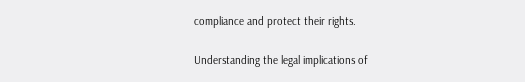compliance and protect their rights.

Understanding the legal implications of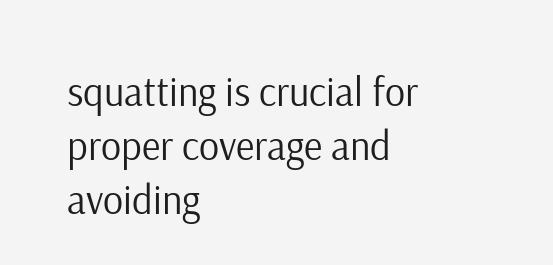squatting is crucial for proper coverage and avoiding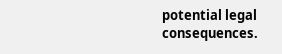potential legal consequences.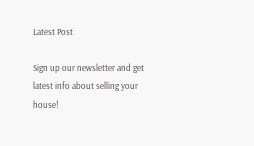Latest Post

Sign up our newsletter and get latest info about selling your house!